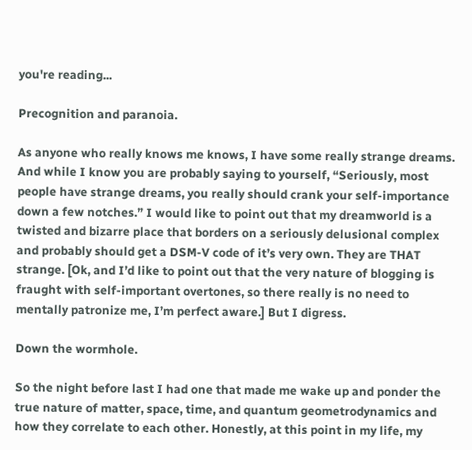you're reading...

Precognition and paranoia.

As anyone who really knows me knows, I have some really strange dreams. And while I know you are probably saying to yourself, “Seriously, most people have strange dreams, you really should crank your self-importance down a few notches.” I would like to point out that my dreamworld is a twisted and bizarre place that borders on a seriously delusional complex and probably should get a DSM-V code of it’s very own. They are THAT strange. [Ok, and I’d like to point out that the very nature of blogging is fraught with self-important overtones, so there really is no need to mentally patronize me, I’m perfect aware.] But I digress.

Down the wormhole.

So the night before last I had one that made me wake up and ponder the true nature of matter, space, time, and quantum geometrodynamics and how they correlate to each other. Honestly, at this point in my life, my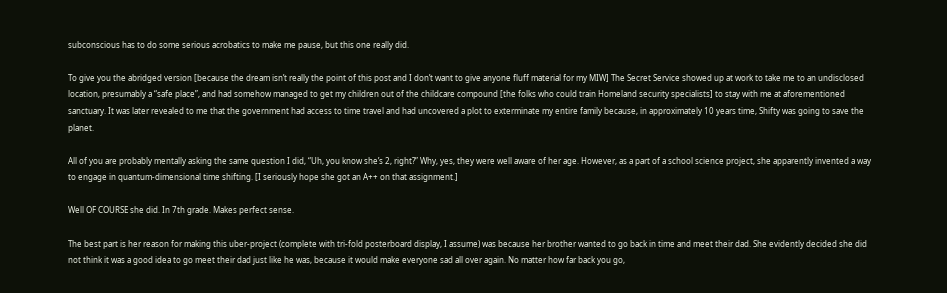subconscious has to do some serious acrobatics to make me pause, but this one really did.

To give you the abridged version [because the dream isn’t really the point of this post and I don’t want to give anyone fluff material for my MIW] The Secret Service showed up at work to take me to an undisclosed location, presumably a “safe place”, and had somehow managed to get my children out of the childcare compound [the folks who could train Homeland security specialists] to stay with me at aforementioned sanctuary. It was later revealed to me that the government had access to time travel and had uncovered a plot to exterminate my entire family because, in approximately 10 years time, Shifty was going to save the planet.

All of you are probably mentally asking the same question I did, “Uh, you know she’s 2, right?” Why, yes, they were well aware of her age. However, as a part of a school science project, she apparently invented a way to engage in quantum-dimensional time shifting. [I seriously hope she got an A++ on that assignment.]

Well OF COURSE she did. In 7th grade. Makes perfect sense.

The best part is her reason for making this uber-project (complete with tri-fold posterboard display, I assume) was because her brother wanted to go back in time and meet their dad. She evidently decided she did not think it was a good idea to go meet their dad just like he was, because it would make everyone sad all over again. No matter how far back you go,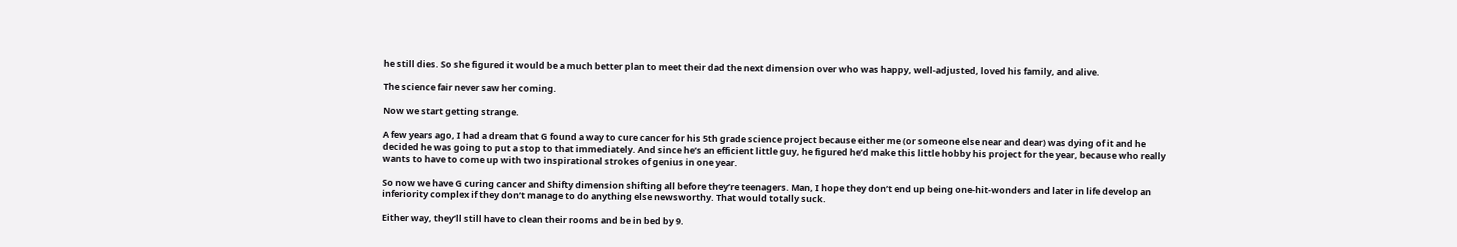he still dies. So she figured it would be a much better plan to meet their dad the next dimension over who was happy, well-adjusted, loved his family, and alive.

The science fair never saw her coming.

Now we start getting strange.

A few years ago, I had a dream that G found a way to cure cancer for his 5th grade science project because either me (or someone else near and dear) was dying of it and he decided he was going to put a stop to that immediately. And since he’s an efficient little guy, he figured he’d make this little hobby his project for the year, because who really wants to have to come up with two inspirational strokes of genius in one year.

So now we have G curing cancer and Shifty dimension shifting all before they’re teenagers. Man, I hope they don’t end up being one-hit-wonders and later in life develop an inferiority complex if they don’t manage to do anything else newsworthy. That would totally suck.

Either way, they’ll still have to clean their rooms and be in bed by 9.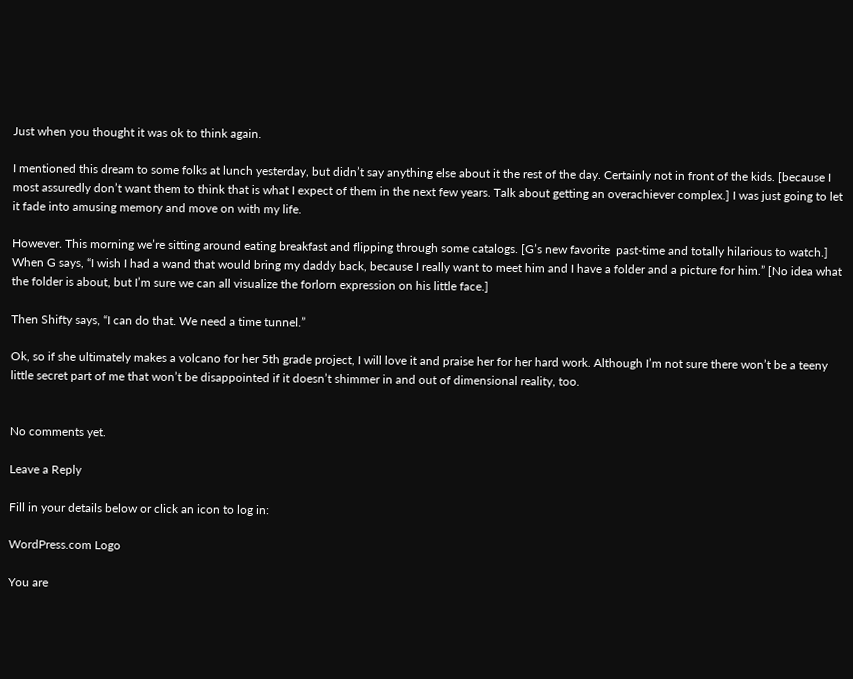Just when you thought it was ok to think again.

I mentioned this dream to some folks at lunch yesterday, but didn’t say anything else about it the rest of the day. Certainly not in front of the kids. [because I most assuredly don’t want them to think that is what I expect of them in the next few years. Talk about getting an overachiever complex.] I was just going to let it fade into amusing memory and move on with my life.

However. This morning we’re sitting around eating breakfast and flipping through some catalogs. [G’s new favorite  past-time and totally hilarious to watch.] When G says, “I wish I had a wand that would bring my daddy back, because I really want to meet him and I have a folder and a picture for him.” [No idea what the folder is about, but I’m sure we can all visualize the forlorn expression on his little face.]

Then Shifty says, “I can do that. We need a time tunnel.”

Ok, so if she ultimately makes a volcano for her 5th grade project, I will love it and praise her for her hard work. Although I’m not sure there won’t be a teeny little secret part of me that won’t be disappointed if it doesn’t shimmer in and out of dimensional reality, too.


No comments yet.

Leave a Reply

Fill in your details below or click an icon to log in:

WordPress.com Logo

You are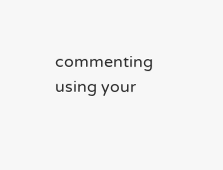commenting using your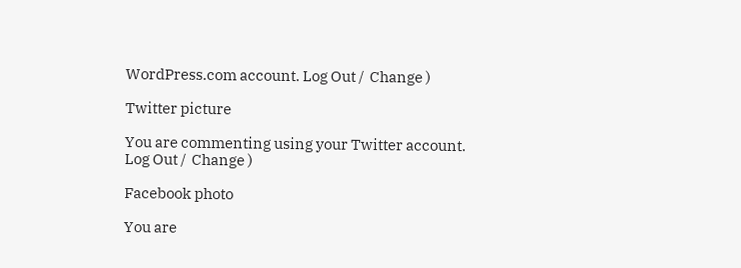WordPress.com account. Log Out /  Change )

Twitter picture

You are commenting using your Twitter account. Log Out /  Change )

Facebook photo

You are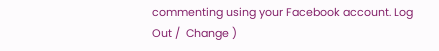commenting using your Facebook account. Log Out /  Change )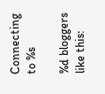Connecting to %s

%d bloggers like this: